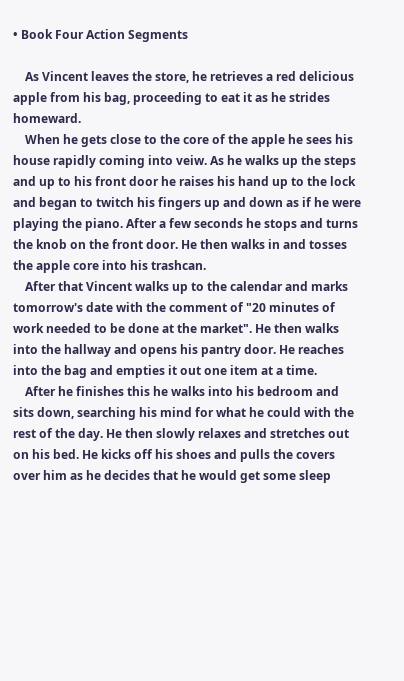• Book Four Action Segments

    As Vincent leaves the store, he retrieves a red delicious apple from his bag, proceeding to eat it as he strides homeward.
    When he gets close to the core of the apple he sees his house rapidly coming into veiw. As he walks up the steps and up to his front door he raises his hand up to the lock and began to twitch his fingers up and down as if he were playing the piano. After a few seconds he stops and turns the knob on the front door. He then walks in and tosses the apple core into his trashcan.
    After that Vincent walks up to the calendar and marks tomorrow's date with the comment of "20 minutes of work needed to be done at the market". He then walks into the hallway and opens his pantry door. He reaches into the bag and empties it out one item at a time.
    After he finishes this he walks into his bedroom and sits down, searching his mind for what he could with the rest of the day. He then slowly relaxes and stretches out on his bed. He kicks off his shoes and pulls the covers over him as he decides that he would get some sleep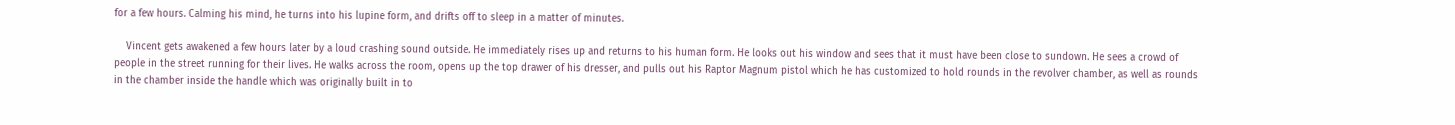for a few hours. Calming his mind, he turns into his lupine form, and drifts off to sleep in a matter of minutes.

    Vincent gets awakened a few hours later by a loud crashing sound outside. He immediately rises up and returns to his human form. He looks out his window and sees that it must have been close to sundown. He sees a crowd of people in the street running for their lives. He walks across the room, opens up the top drawer of his dresser, and pulls out his Raptor Magnum pistol which he has customized to hold rounds in the revolver chamber, as well as rounds in the chamber inside the handle which was originally built in to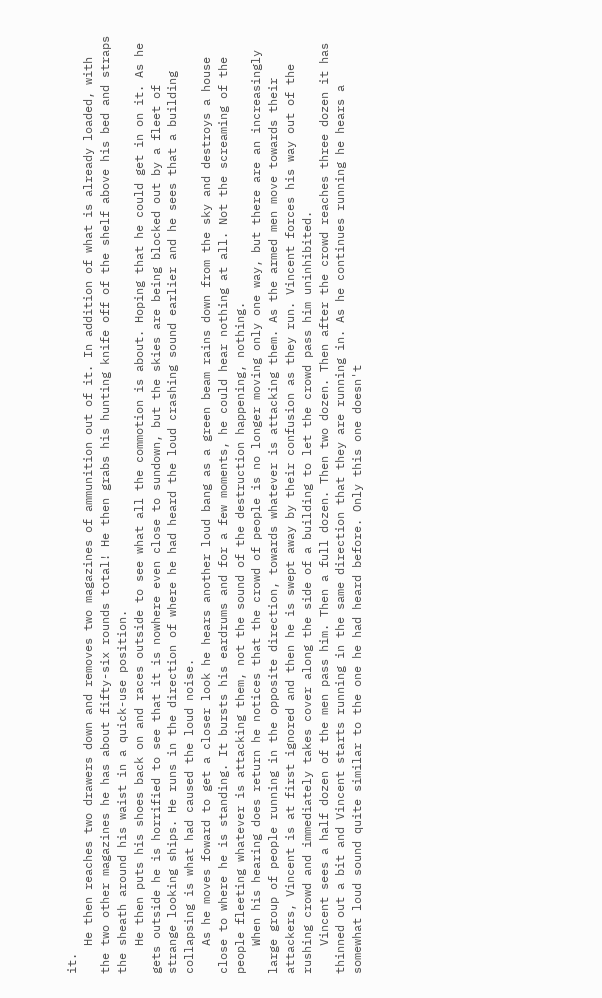it.
    He then reaches two drawers down and removes two magazines of ammunition out of it. In addition of what is already loaded, with the two other magazines he has about fifty-six rounds total! He then grabs his hunting knife off of the shelf above his bed and straps the sheath around his waist in a quick-use position.
    He then puts his shoes back on and races outside to see what all the commotion is about. Hoping that he could get in on it. As he gets outside he is horrified to see that it is nowhere even close to sundown, but the skies are being blocked out by a fleet of strange looking ships. He runs in the direction of where he had heard the loud crashing sound earlier and he sees that a building collapsing is what had caused the loud noise.
    As he moves foward to get a closer look he hears another loud bang as a green beam rains down from the sky and destroys a house close to where he is standing. It bursts his eardrums and for a few moments, he could hear nothing at all. Not the screaming of the people fleeting whatever is attacking them, not the sound of the destruction happening, nothing.
    When his hearing does return he notices that the crowd of people is no longer moving only one way, but there are an increasingly large group of people running in the opposite direction, towards whatever is attacking them. As the armed men move towards their attackers, Vincent is at first ignored and then he is swept away by their confusion as they run. Vincent forces his way out of the rushing crowd and immediately takes cover along the side of a building to let the crowd pass him uninhibited.
    Vincent sees a half dozen of the men pass him. Then a full dozen. Then two dozen. Then after the crowd reaches three dozen it has thinned out a bit and Vincent starts running in the same direction that they are running in. As he continues running he hears a somewhat loud sound quite similar to the one he had heard before. Only this one doesn't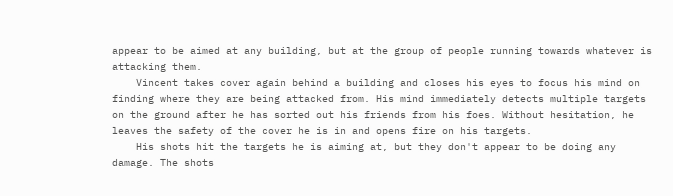appear to be aimed at any building, but at the group of people running towards whatever is attacking them.
    Vincent takes cover again behind a building and closes his eyes to focus his mind on finding where they are being attacked from. His mind immediately detects multiple targets on the ground after he has sorted out his friends from his foes. Without hesitation, he leaves the safety of the cover he is in and opens fire on his targets.
    His shots hit the targets he is aiming at, but they don't appear to be doing any damage. The shots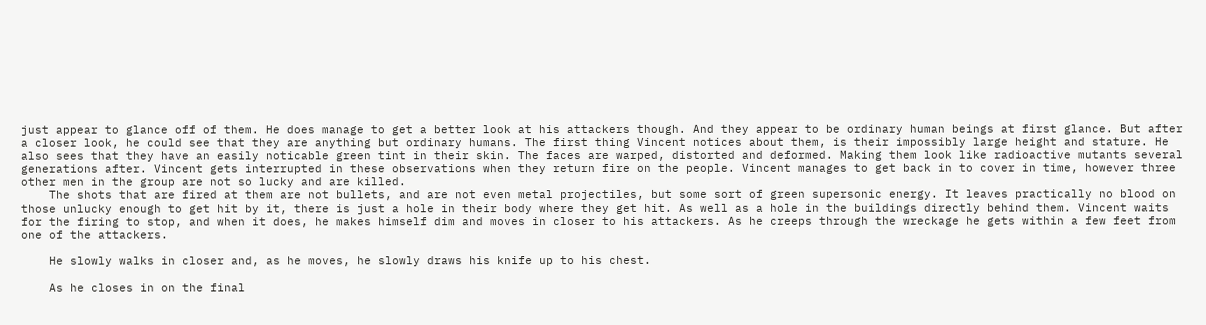just appear to glance off of them. He does manage to get a better look at his attackers though. And they appear to be ordinary human beings at first glance. But after a closer look, he could see that they are anything but ordinary humans. The first thing Vincent notices about them, is their impossibly large height and stature. He also sees that they have an easily noticable green tint in their skin. The faces are warped, distorted and deformed. Making them look like radioactive mutants several generations after. Vincent gets interrupted in these observations when they return fire on the people. Vincent manages to get back in to cover in time, however three other men in the group are not so lucky and are killed.
    The shots that are fired at them are not bullets, and are not even metal projectiles, but some sort of green supersonic energy. It leaves practically no blood on those unlucky enough to get hit by it, there is just a hole in their body where they get hit. As well as a hole in the buildings directly behind them. Vincent waits for the firing to stop, and when it does, he makes himself dim and moves in closer to his attackers. As he creeps through the wreckage he gets within a few feet from one of the attackers.

    He slowly walks in closer and, as he moves, he slowly draws his knife up to his chest.

    As he closes in on the final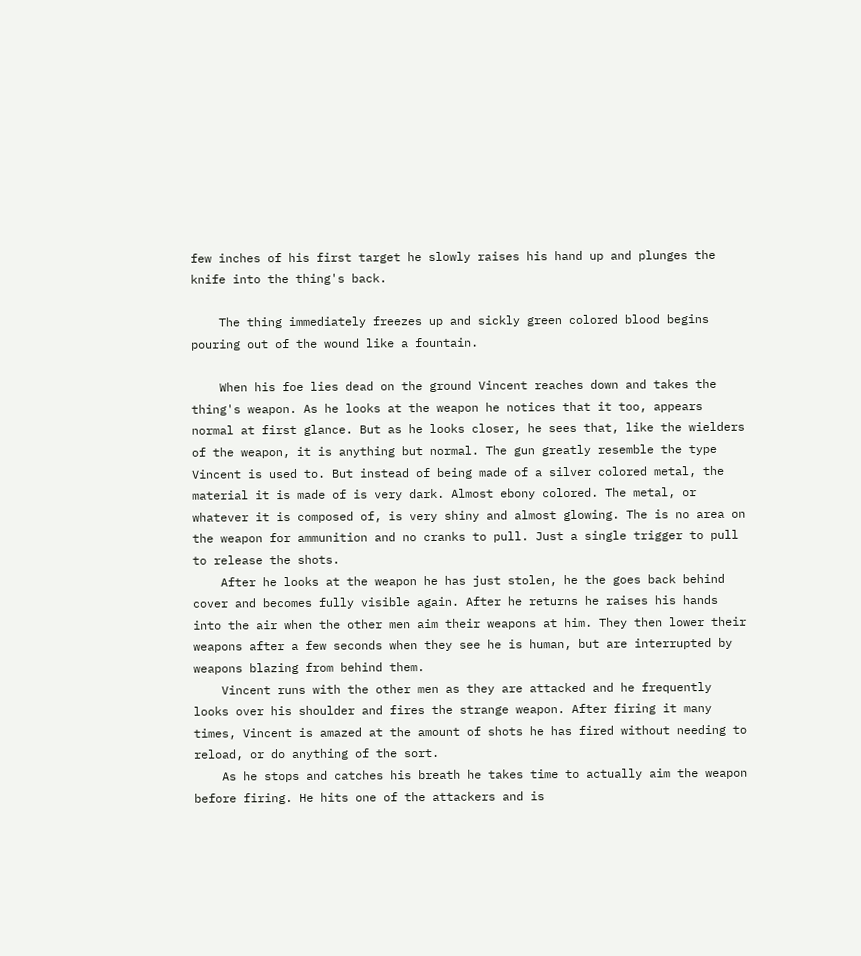few inches of his first target he slowly raises his hand up and plunges the knife into the thing's back.

    The thing immediately freezes up and sickly green colored blood begins pouring out of the wound like a fountain.

    When his foe lies dead on the ground Vincent reaches down and takes the thing's weapon. As he looks at the weapon he notices that it too, appears normal at first glance. But as he looks closer, he sees that, like the wielders of the weapon, it is anything but normal. The gun greatly resemble the type Vincent is used to. But instead of being made of a silver colored metal, the material it is made of is very dark. Almost ebony colored. The metal, or whatever it is composed of, is very shiny and almost glowing. The is no area on the weapon for ammunition and no cranks to pull. Just a single trigger to pull to release the shots.
    After he looks at the weapon he has just stolen, he the goes back behind cover and becomes fully visible again. After he returns he raises his hands into the air when the other men aim their weapons at him. They then lower their weapons after a few seconds when they see he is human, but are interrupted by weapons blazing from behind them.
    Vincent runs with the other men as they are attacked and he frequently looks over his shoulder and fires the strange weapon. After firing it many times, Vincent is amazed at the amount of shots he has fired without needing to reload, or do anything of the sort.
    As he stops and catches his breath he takes time to actually aim the weapon before firing. He hits one of the attackers and is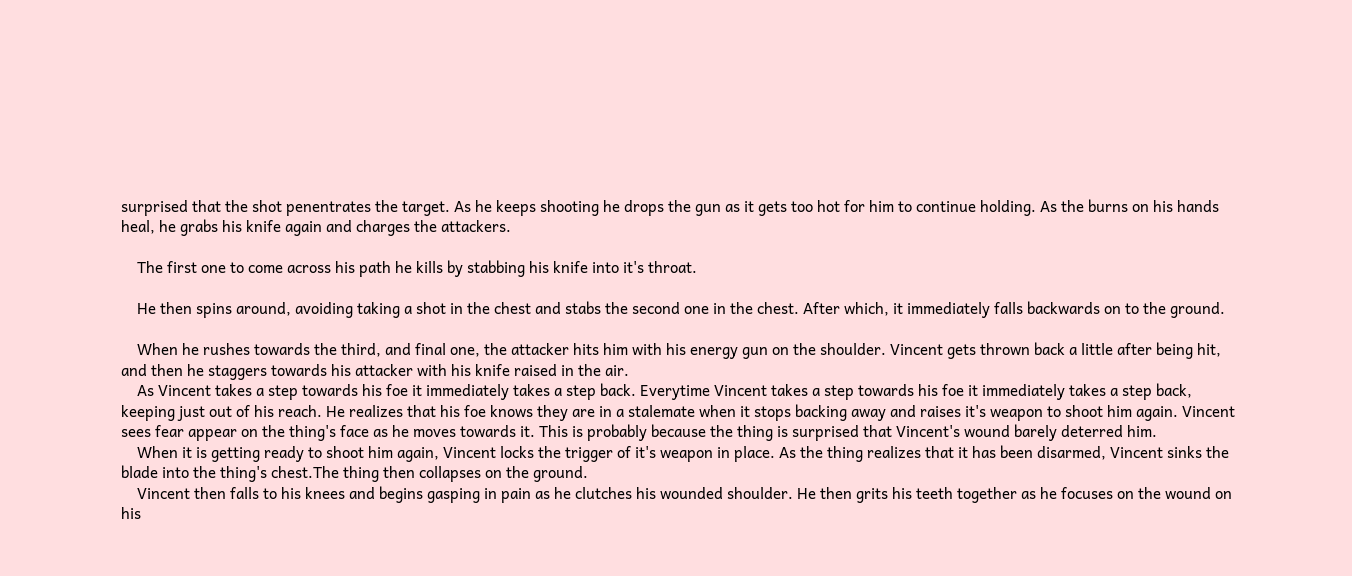surprised that the shot penentrates the target. As he keeps shooting he drops the gun as it gets too hot for him to continue holding. As the burns on his hands heal, he grabs his knife again and charges the attackers.

    The first one to come across his path he kills by stabbing his knife into it's throat.

    He then spins around, avoiding taking a shot in the chest and stabs the second one in the chest. After which, it immediately falls backwards on to the ground.

    When he rushes towards the third, and final one, the attacker hits him with his energy gun on the shoulder. Vincent gets thrown back a little after being hit, and then he staggers towards his attacker with his knife raised in the air.
    As Vincent takes a step towards his foe it immediately takes a step back. Everytime Vincent takes a step towards his foe it immediately takes a step back, keeping just out of his reach. He realizes that his foe knows they are in a stalemate when it stops backing away and raises it's weapon to shoot him again. Vincent sees fear appear on the thing's face as he moves towards it. This is probably because the thing is surprised that Vincent's wound barely deterred him.
    When it is getting ready to shoot him again, Vincent locks the trigger of it's weapon in place. As the thing realizes that it has been disarmed, Vincent sinks the blade into the thing's chest.The thing then collapses on the ground.
    Vincent then falls to his knees and begins gasping in pain as he clutches his wounded shoulder. He then grits his teeth together as he focuses on the wound on his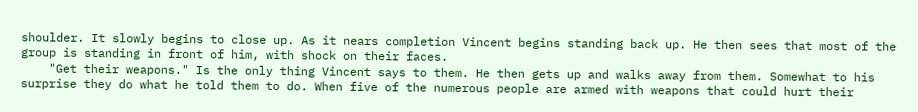shoulder. It slowly begins to close up. As it nears completion Vincent begins standing back up. He then sees that most of the group is standing in front of him, with shock on their faces.
    "Get their weapons." Is the only thing Vincent says to them. He then gets up and walks away from them. Somewhat to his surprise they do what he told them to do. When five of the numerous people are armed with weapons that could hurt their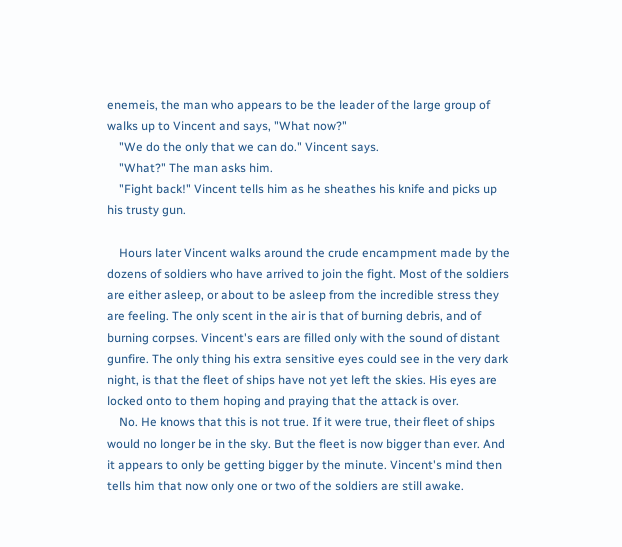enemeis, the man who appears to be the leader of the large group of walks up to Vincent and says, "What now?"
    "We do the only that we can do." Vincent says.
    "What?" The man asks him.
    "Fight back!" Vincent tells him as he sheathes his knife and picks up his trusty gun.

    Hours later Vincent walks around the crude encampment made by the dozens of soldiers who have arrived to join the fight. Most of the soldiers are either asleep, or about to be asleep from the incredible stress they are feeling. The only scent in the air is that of burning debris, and of burning corpses. Vincent's ears are filled only with the sound of distant gunfire. The only thing his extra sensitive eyes could see in the very dark night, is that the fleet of ships have not yet left the skies. His eyes are locked onto to them hoping and praying that the attack is over.
    No. He knows that this is not true. If it were true, their fleet of ships would no longer be in the sky. But the fleet is now bigger than ever. And it appears to only be getting bigger by the minute. Vincent's mind then tells him that now only one or two of the soldiers are still awake.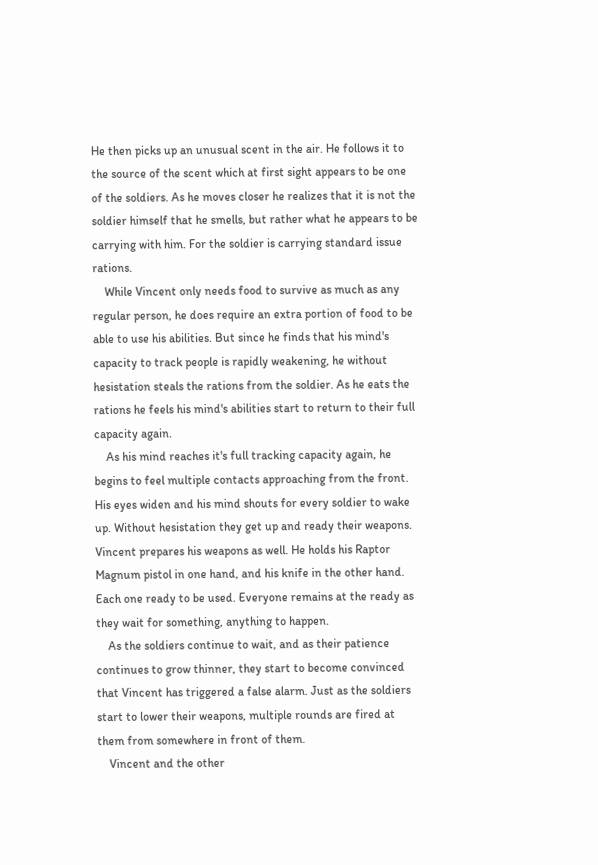He then picks up an unusual scent in the air. He follows it to the source of the scent which at first sight appears to be one of the soldiers. As he moves closer he realizes that it is not the soldier himself that he smells, but rather what he appears to be carrying with him. For the soldier is carrying standard issue rations.
    While Vincent only needs food to survive as much as any regular person, he does require an extra portion of food to be able to use his abilities. But since he finds that his mind's capacity to track people is rapidly weakening, he without hesistation steals the rations from the soldier. As he eats the rations he feels his mind's abilities start to return to their full capacity again.
    As his mind reaches it's full tracking capacity again, he begins to feel multiple contacts approaching from the front. His eyes widen and his mind shouts for every soldier to wake up. Without hesistation they get up and ready their weapons. Vincent prepares his weapons as well. He holds his Raptor Magnum pistol in one hand, and his knife in the other hand. Each one ready to be used. Everyone remains at the ready as they wait for something, anything to happen.
    As the soldiers continue to wait, and as their patience continues to grow thinner, they start to become convinced that Vincent has triggered a false alarm. Just as the soldiers start to lower their weapons, multiple rounds are fired at them from somewhere in front of them.
    Vincent and the other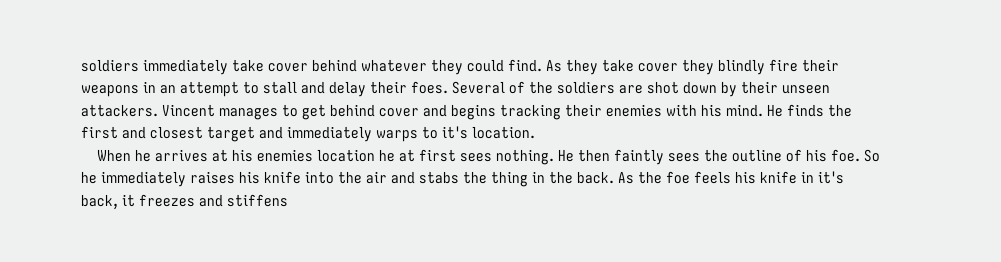soldiers immediately take cover behind whatever they could find. As they take cover they blindly fire their weapons in an attempt to stall and delay their foes. Several of the soldiers are shot down by their unseen attackers. Vincent manages to get behind cover and begins tracking their enemies with his mind. He finds the first and closest target and immediately warps to it's location.
    When he arrives at his enemies location he at first sees nothing. He then faintly sees the outline of his foe. So he immediately raises his knife into the air and stabs the thing in the back. As the foe feels his knife in it's back, it freezes and stiffens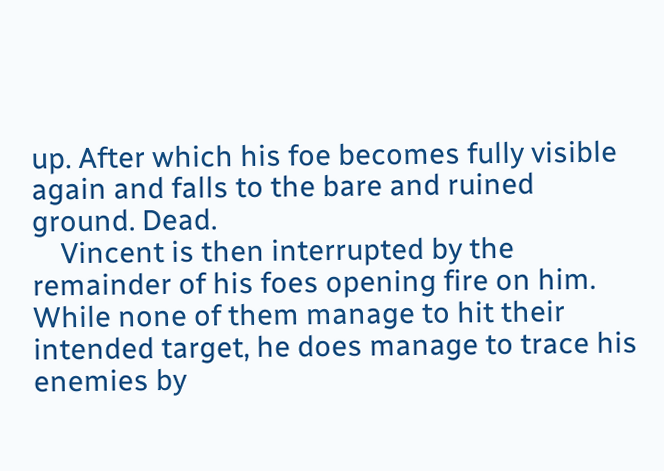up. After which his foe becomes fully visible again and falls to the bare and ruined ground. Dead.
    Vincent is then interrupted by the remainder of his foes opening fire on him. While none of them manage to hit their intended target, he does manage to trace his enemies by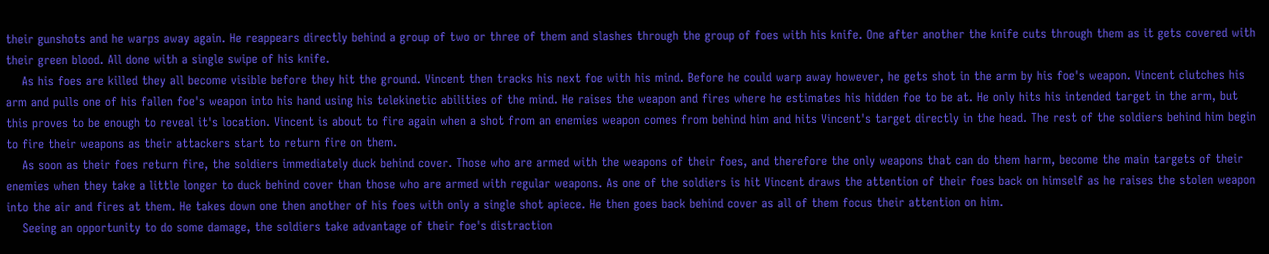their gunshots and he warps away again. He reappears directly behind a group of two or three of them and slashes through the group of foes with his knife. One after another the knife cuts through them as it gets covered with their green blood. All done with a single swipe of his knife.
    As his foes are killed they all become visible before they hit the ground. Vincent then tracks his next foe with his mind. Before he could warp away however, he gets shot in the arm by his foe's weapon. Vincent clutches his arm and pulls one of his fallen foe's weapon into his hand using his telekinetic abilities of the mind. He raises the weapon and fires where he estimates his hidden foe to be at. He only hits his intended target in the arm, but this proves to be enough to reveal it's location. Vincent is about to fire again when a shot from an enemies weapon comes from behind him and hits Vincent's target directly in the head. The rest of the soldiers behind him begin to fire their weapons as their attackers start to return fire on them.
    As soon as their foes return fire, the soldiers immediately duck behind cover. Those who are armed with the weapons of their foes, and therefore the only weapons that can do them harm, become the main targets of their enemies when they take a little longer to duck behind cover than those who are armed with regular weapons. As one of the soldiers is hit Vincent draws the attention of their foes back on himself as he raises the stolen weapon into the air and fires at them. He takes down one then another of his foes with only a single shot apiece. He then goes back behind cover as all of them focus their attention on him.
    Seeing an opportunity to do some damage, the soldiers take advantage of their foe's distraction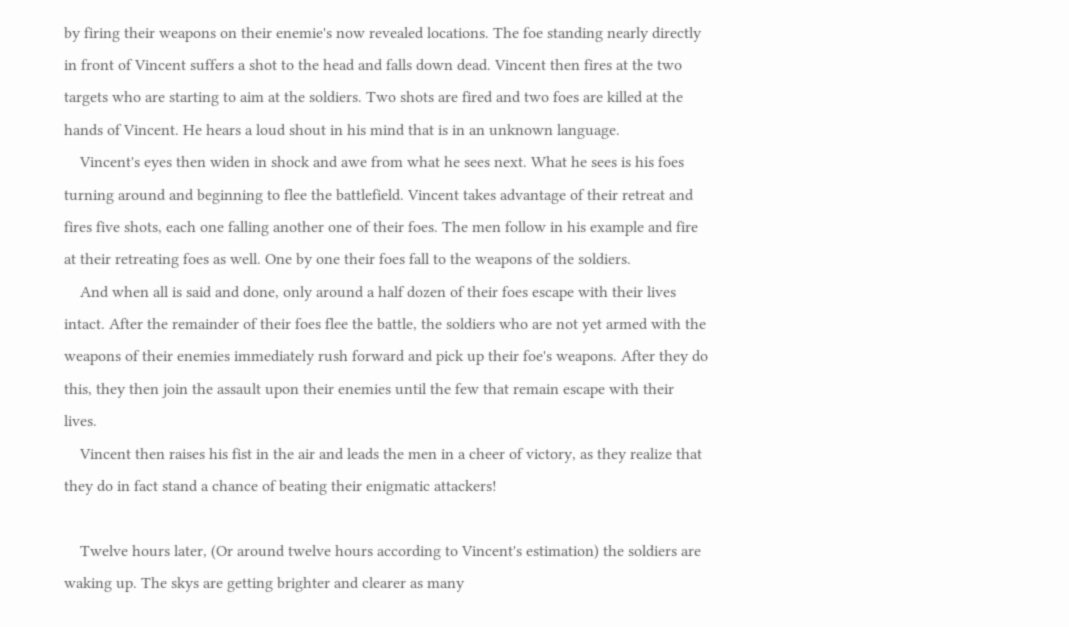by firing their weapons on their enemie's now revealed locations. The foe standing nearly directly in front of Vincent suffers a shot to the head and falls down dead. Vincent then fires at the two targets who are starting to aim at the soldiers. Two shots are fired and two foes are killed at the hands of Vincent. He hears a loud shout in his mind that is in an unknown language.
    Vincent's eyes then widen in shock and awe from what he sees next. What he sees is his foes turning around and beginning to flee the battlefield. Vincent takes advantage of their retreat and fires five shots, each one falling another one of their foes. The men follow in his example and fire at their retreating foes as well. One by one their foes fall to the weapons of the soldiers.
    And when all is said and done, only around a half dozen of their foes escape with their lives intact. After the remainder of their foes flee the battle, the soldiers who are not yet armed with the weapons of their enemies immediately rush forward and pick up their foe's weapons. After they do this, they then join the assault upon their enemies until the few that remain escape with their lives.
    Vincent then raises his fist in the air and leads the men in a cheer of victory, as they realize that they do in fact stand a chance of beating their enigmatic attackers!

    Twelve hours later, (Or around twelve hours according to Vincent's estimation) the soldiers are waking up. The skys are getting brighter and clearer as many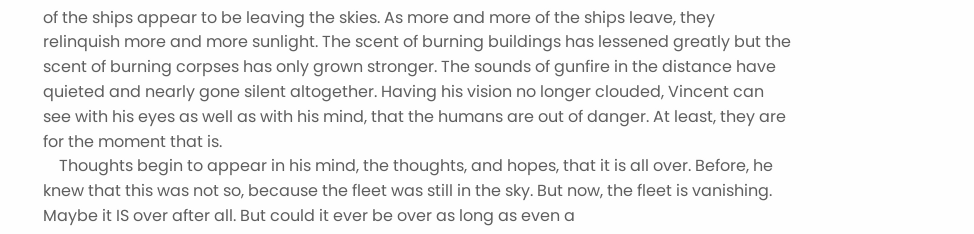of the ships appear to be leaving the skies. As more and more of the ships leave, they relinquish more and more sunlight. The scent of burning buildings has lessened greatly but the scent of burning corpses has only grown stronger. The sounds of gunfire in the distance have quieted and nearly gone silent altogether. Having his vision no longer clouded, Vincent can see with his eyes as well as with his mind, that the humans are out of danger. At least, they are for the moment that is.
    Thoughts begin to appear in his mind, the thoughts, and hopes, that it is all over. Before, he knew that this was not so, because the fleet was still in the sky. But now, the fleet is vanishing. Maybe it IS over after all. But could it ever be over as long as even a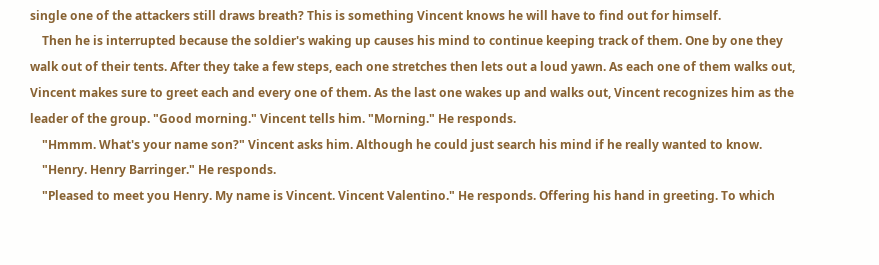single one of the attackers still draws breath? This is something Vincent knows he will have to find out for himself.
    Then he is interrupted because the soldier's waking up causes his mind to continue keeping track of them. One by one they walk out of their tents. After they take a few steps, each one stretches then lets out a loud yawn. As each one of them walks out, Vincent makes sure to greet each and every one of them. As the last one wakes up and walks out, Vincent recognizes him as the leader of the group. "Good morning." Vincent tells him. "Morning." He responds.
    "Hmmm. What's your name son?" Vincent asks him. Although he could just search his mind if he really wanted to know.
    "Henry. Henry Barringer." He responds.
    "Pleased to meet you Henry. My name is Vincent. Vincent Valentino." He responds. Offering his hand in greeting. To which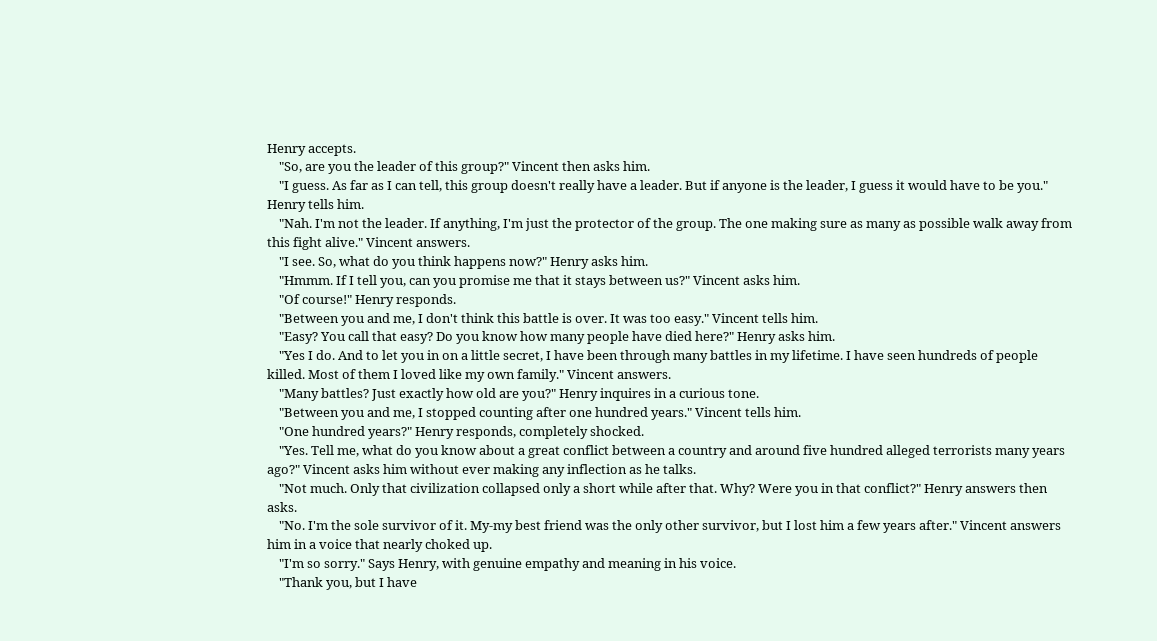Henry accepts.
    "So, are you the leader of this group?" Vincent then asks him.
    "I guess. As far as I can tell, this group doesn't really have a leader. But if anyone is the leader, I guess it would have to be you." Henry tells him.
    "Nah. I'm not the leader. If anything, I'm just the protector of the group. The one making sure as many as possible walk away from this fight alive." Vincent answers.
    "I see. So, what do you think happens now?" Henry asks him.
    "Hmmm. If I tell you, can you promise me that it stays between us?" Vincent asks him.
    "Of course!" Henry responds.
    "Between you and me, I don't think this battle is over. It was too easy." Vincent tells him.
    "Easy? You call that easy? Do you know how many people have died here?" Henry asks him.
    "Yes I do. And to let you in on a little secret, I have been through many battles in my lifetime. I have seen hundreds of people killed. Most of them I loved like my own family." Vincent answers.
    "Many battles? Just exactly how old are you?" Henry inquires in a curious tone.
    "Between you and me, I stopped counting after one hundred years." Vincent tells him.
    "One hundred years?" Henry responds, completely shocked.
    "Yes. Tell me, what do you know about a great conflict between a country and around five hundred alleged terrorists many years ago?" Vincent asks him without ever making any inflection as he talks.
    "Not much. Only that civilization collapsed only a short while after that. Why? Were you in that conflict?" Henry answers then asks.
    "No. I'm the sole survivor of it. My-my best friend was the only other survivor, but I lost him a few years after." Vincent answers him in a voice that nearly choked up.
    "I'm so sorry." Says Henry, with genuine empathy and meaning in his voice.
    "Thank you, but I have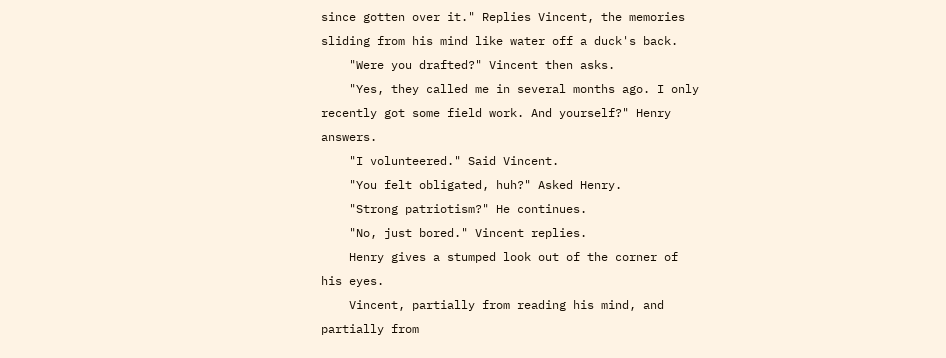since gotten over it." Replies Vincent, the memories sliding from his mind like water off a duck's back.
    "Were you drafted?" Vincent then asks.
    "Yes, they called me in several months ago. I only recently got some field work. And yourself?" Henry answers.
    "I volunteered." Said Vincent.
    "You felt obligated, huh?" Asked Henry.
    "Strong patriotism?" He continues.
    "No, just bored." Vincent replies.
    Henry gives a stumped look out of the corner of his eyes.
    Vincent, partially from reading his mind, and partially from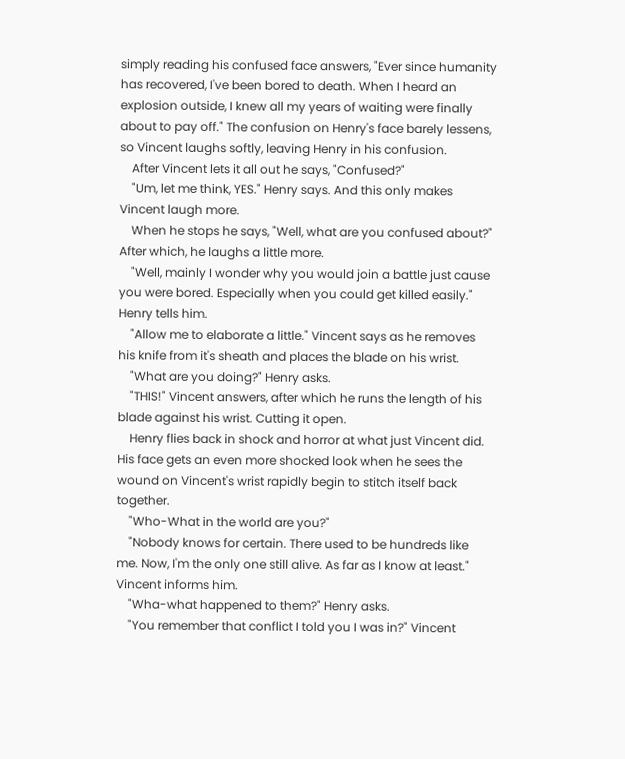simply reading his confused face answers, "Ever since humanity has recovered, I've been bored to death. When I heard an explosion outside, I knew all my years of waiting were finally about to pay off." The confusion on Henry's face barely lessens, so Vincent laughs softly, leaving Henry in his confusion.
    After Vincent lets it all out he says, "Confused?"
    "Um, let me think, YES." Henry says. And this only makes Vincent laugh more.
    When he stops he says, "Well, what are you confused about?" After which, he laughs a little more.
    "Well, mainly I wonder why you would join a battle just cause you were bored. Especially when you could get killed easily." Henry tells him.
    "Allow me to elaborate a little." Vincent says as he removes his knife from it's sheath and places the blade on his wrist.
    "What are you doing?" Henry asks.
    "THIS!" Vincent answers, after which he runs the length of his blade against his wrist. Cutting it open.
    Henry flies back in shock and horror at what just Vincent did. His face gets an even more shocked look when he sees the wound on Vincent's wrist rapidly begin to stitch itself back together.
    "Who-What in the world are you?"
    "Nobody knows for certain. There used to be hundreds like me. Now, I'm the only one still alive. As far as I know at least." Vincent informs him.
    "Wha-what happened to them?" Henry asks.
    "You remember that conflict I told you I was in?" Vincent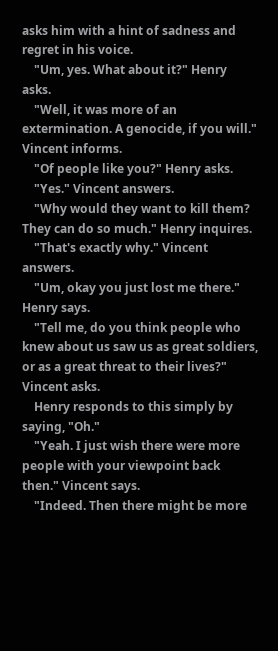asks him with a hint of sadness and regret in his voice.
    "Um, yes. What about it?" Henry asks.
    "Well, it was more of an extermination. A genocide, if you will." Vincent informs.
    "Of people like you?" Henry asks.
    "Yes." Vincent answers.
    "Why would they want to kill them? They can do so much." Henry inquires.
    "That's exactly why." Vincent answers.
    "Um, okay you just lost me there." Henry says.
    "Tell me, do you think people who knew about us saw us as great soldiers, or as a great threat to their lives?" Vincent asks.
    Henry responds to this simply by saying, "Oh."
    "Yeah. I just wish there were more people with your viewpoint back then." Vincent says.
    "Indeed. Then there might be more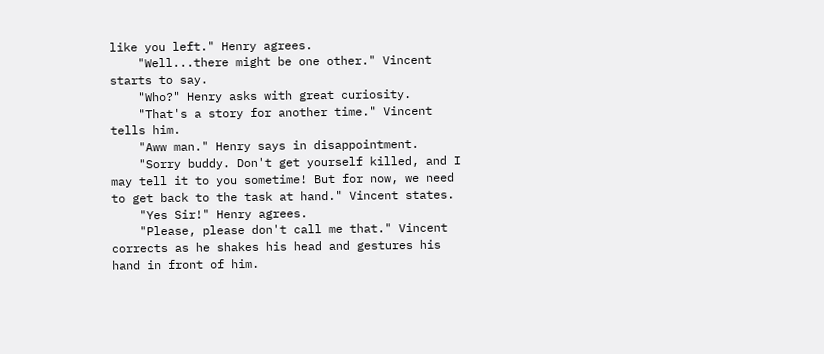like you left." Henry agrees.
    "Well...there might be one other." Vincent starts to say.
    "Who?" Henry asks with great curiosity.
    "That's a story for another time." Vincent tells him.
    "Aww man." Henry says in disappointment.
    "Sorry buddy. Don't get yourself killed, and I may tell it to you sometime! But for now, we need to get back to the task at hand." Vincent states.
    "Yes Sir!" Henry agrees.
    "Please, please don't call me that." Vincent corrects as he shakes his head and gestures his hand in front of him.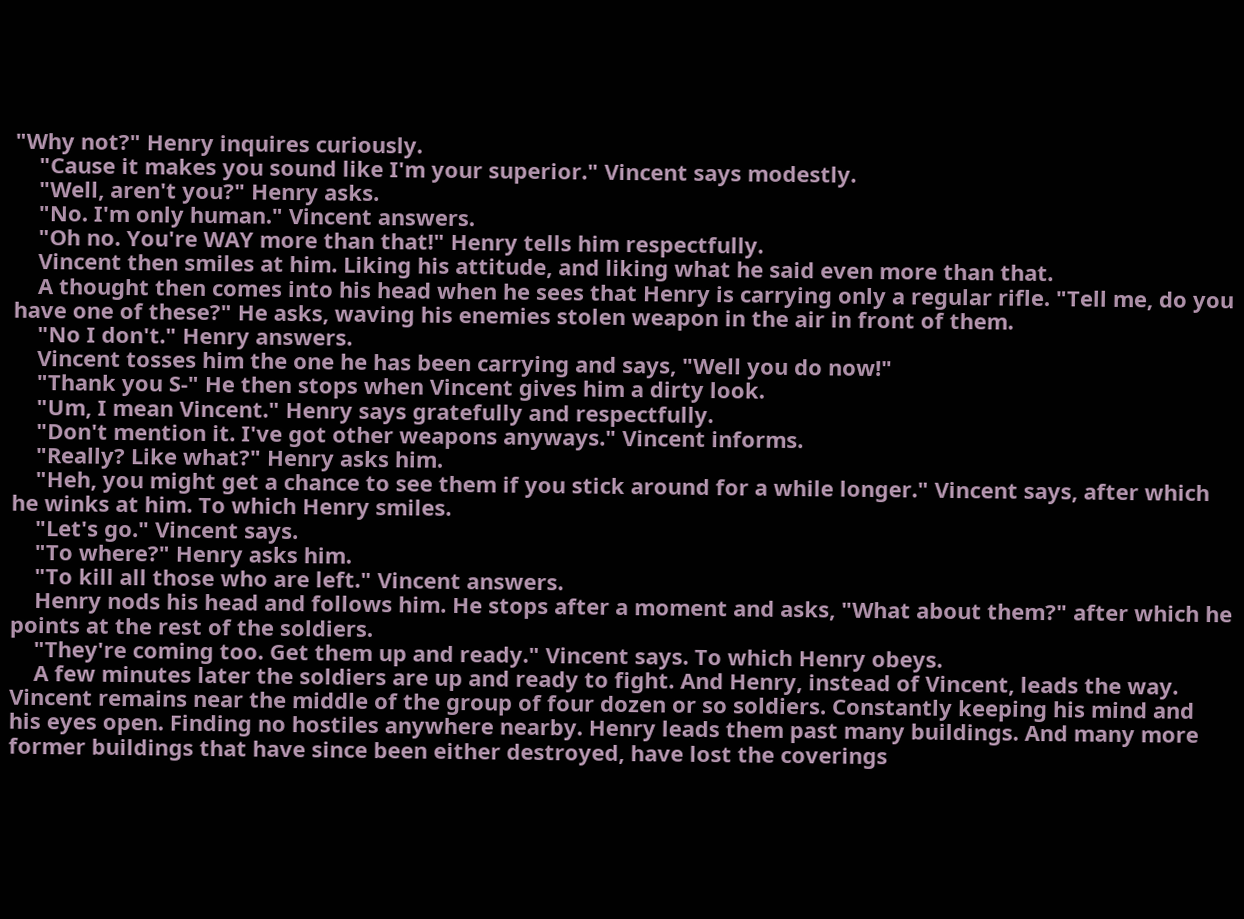"Why not?" Henry inquires curiously.
    "Cause it makes you sound like I'm your superior." Vincent says modestly.
    "Well, aren't you?" Henry asks.
    "No. I'm only human." Vincent answers.
    "Oh no. You're WAY more than that!" Henry tells him respectfully.
    Vincent then smiles at him. Liking his attitude, and liking what he said even more than that.
    A thought then comes into his head when he sees that Henry is carrying only a regular rifle. "Tell me, do you have one of these?" He asks, waving his enemies stolen weapon in the air in front of them.
    "No I don't." Henry answers.
    Vincent tosses him the one he has been carrying and says, "Well you do now!"
    "Thank you S-" He then stops when Vincent gives him a dirty look.
    "Um, I mean Vincent." Henry says gratefully and respectfully.
    "Don't mention it. I've got other weapons anyways." Vincent informs.
    "Really? Like what?" Henry asks him.
    "Heh, you might get a chance to see them if you stick around for a while longer." Vincent says, after which he winks at him. To which Henry smiles.
    "Let's go." Vincent says.
    "To where?" Henry asks him.
    "To kill all those who are left." Vincent answers.
    Henry nods his head and follows him. He stops after a moment and asks, "What about them?" after which he points at the rest of the soldiers.
    "They're coming too. Get them up and ready." Vincent says. To which Henry obeys.
    A few minutes later the soldiers are up and ready to fight. And Henry, instead of Vincent, leads the way. Vincent remains near the middle of the group of four dozen or so soldiers. Constantly keeping his mind and his eyes open. Finding no hostiles anywhere nearby. Henry leads them past many buildings. And many more former buildings that have since been either destroyed, have lost the coverings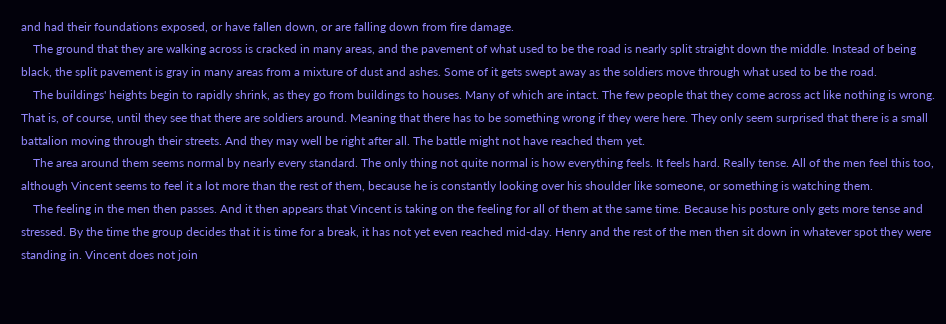and had their foundations exposed, or have fallen down, or are falling down from fire damage.
    The ground that they are walking across is cracked in many areas, and the pavement of what used to be the road is nearly split straight down the middle. Instead of being black, the split pavement is gray in many areas from a mixture of dust and ashes. Some of it gets swept away as the soldiers move through what used to be the road.
    The buildings' heights begin to rapidly shrink, as they go from buildings to houses. Many of which are intact. The few people that they come across act like nothing is wrong. That is, of course, until they see that there are soldiers around. Meaning that there has to be something wrong if they were here. They only seem surprised that there is a small battalion moving through their streets. And they may well be right after all. The battle might not have reached them yet.
    The area around them seems normal by nearly every standard. The only thing not quite normal is how everything feels. It feels hard. Really tense. All of the men feel this too, although Vincent seems to feel it a lot more than the rest of them, because he is constantly looking over his shoulder like someone, or something is watching them.
    The feeling in the men then passes. And it then appears that Vincent is taking on the feeling for all of them at the same time. Because his posture only gets more tense and stressed. By the time the group decides that it is time for a break, it has not yet even reached mid-day. Henry and the rest of the men then sit down in whatever spot they were standing in. Vincent does not join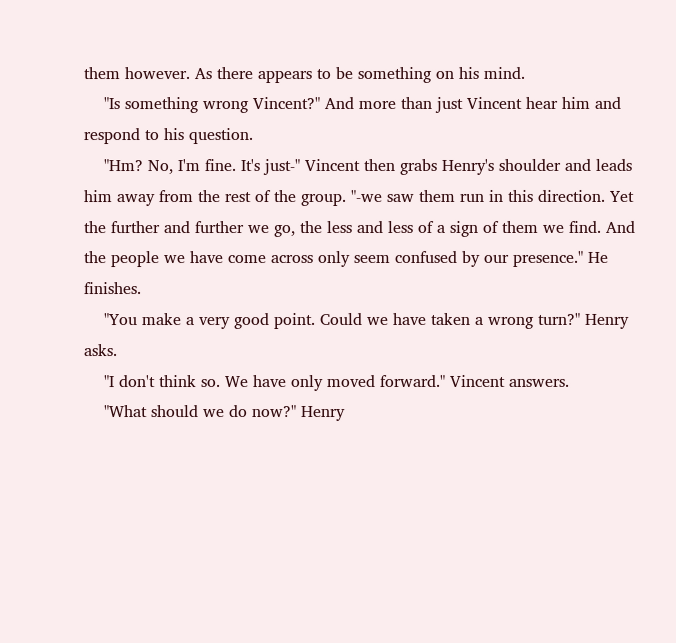them however. As there appears to be something on his mind.
    "Is something wrong Vincent?" And more than just Vincent hear him and respond to his question.
    "Hm? No, I'm fine. It's just-" Vincent then grabs Henry's shoulder and leads him away from the rest of the group. "-we saw them run in this direction. Yet the further and further we go, the less and less of a sign of them we find. And the people we have come across only seem confused by our presence." He finishes.
    "You make a very good point. Could we have taken a wrong turn?" Henry asks.
    "I don't think so. We have only moved forward." Vincent answers.
    "What should we do now?" Henry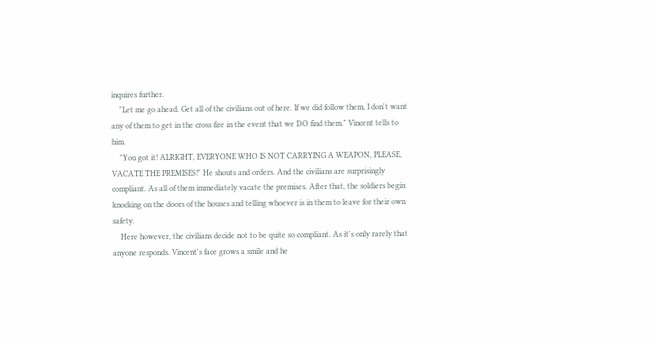inquires further.
    "Let me go ahead. Get all of the civilians out of here. If we did follow them, I don't want any of them to get in the cross fire in the event that we DO find them." Vincent tells to him.
    "You got it! ALRIGHT, EVERYONE WHO IS NOT CARRYING A WEAPON, PLEASE, VACATE THE PREMISES!" He shouts and orders. And the civilians are surprisingly compliant. As all of them immediately vacate the premises. After that, the soldiers begin knocking on the doors of the houses and telling whoever is in them to leave for their own safety.
    Here however, the civilians decide not to be quite so compliant. As it's only rarely that anyone responds. Vincent's face grows a smile and he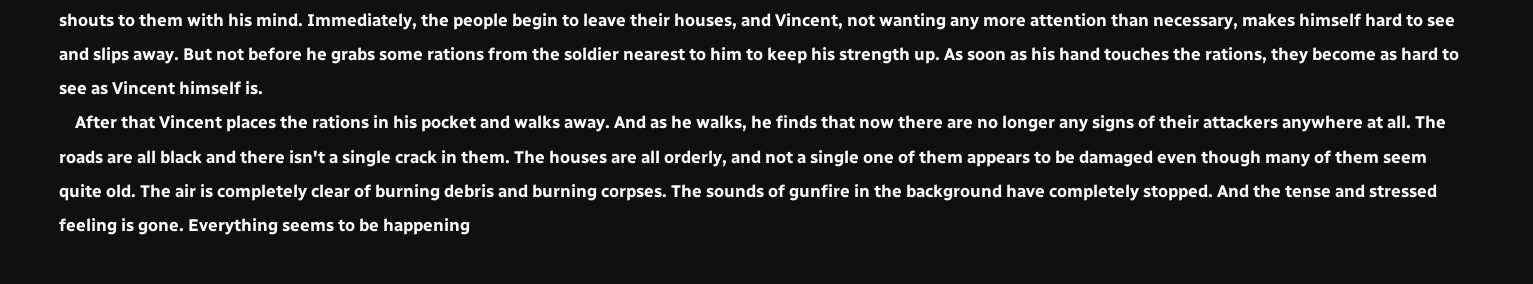shouts to them with his mind. Immediately, the people begin to leave their houses, and Vincent, not wanting any more attention than necessary, makes himself hard to see and slips away. But not before he grabs some rations from the soldier nearest to him to keep his strength up. As soon as his hand touches the rations, they become as hard to see as Vincent himself is.
    After that Vincent places the rations in his pocket and walks away. And as he walks, he finds that now there are no longer any signs of their attackers anywhere at all. The roads are all black and there isn't a single crack in them. The houses are all orderly, and not a single one of them appears to be damaged even though many of them seem quite old. The air is completely clear of burning debris and burning corpses. The sounds of gunfire in the background have completely stopped. And the tense and stressed feeling is gone. Everything seems to be happening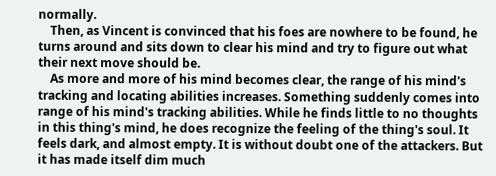normally.
    Then, as Vincent is convinced that his foes are nowhere to be found, he turns around and sits down to clear his mind and try to figure out what their next move should be.
    As more and more of his mind becomes clear, the range of his mind's tracking and locating abilities increases. Something suddenly comes into range of his mind's tracking abilities. While he finds little to no thoughts in this thing's mind, he does recognize the feeling of the thing's soul. It feels dark, and almost empty. It is without doubt one of the attackers. But it has made itself dim much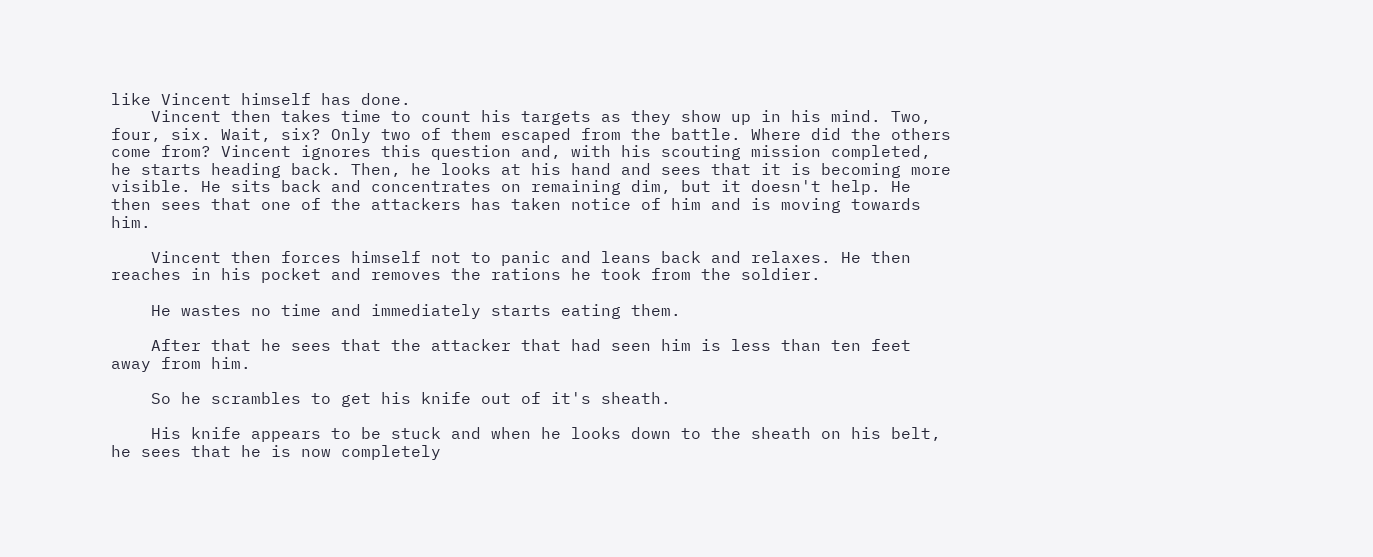like Vincent himself has done.
    Vincent then takes time to count his targets as they show up in his mind. Two, four, six. Wait, six? Only two of them escaped from the battle. Where did the others come from? Vincent ignores this question and, with his scouting mission completed, he starts heading back. Then, he looks at his hand and sees that it is becoming more visible. He sits back and concentrates on remaining dim, but it doesn't help. He then sees that one of the attackers has taken notice of him and is moving towards him.

    Vincent then forces himself not to panic and leans back and relaxes. He then reaches in his pocket and removes the rations he took from the soldier.

    He wastes no time and immediately starts eating them.

    After that he sees that the attacker that had seen him is less than ten feet away from him.

    So he scrambles to get his knife out of it's sheath.

    His knife appears to be stuck and when he looks down to the sheath on his belt, he sees that he is now completely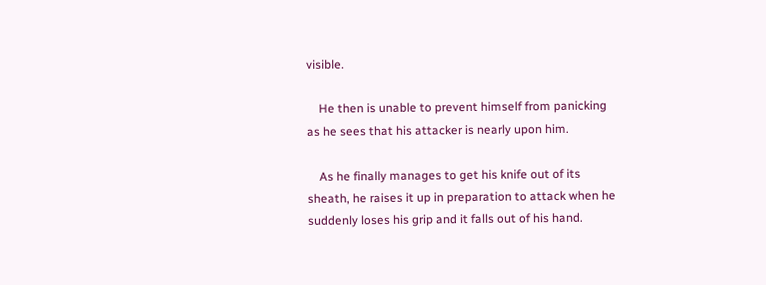visible.

    He then is unable to prevent himself from panicking as he sees that his attacker is nearly upon him.

    As he finally manages to get his knife out of its sheath, he raises it up in preparation to attack when he suddenly loses his grip and it falls out of his hand.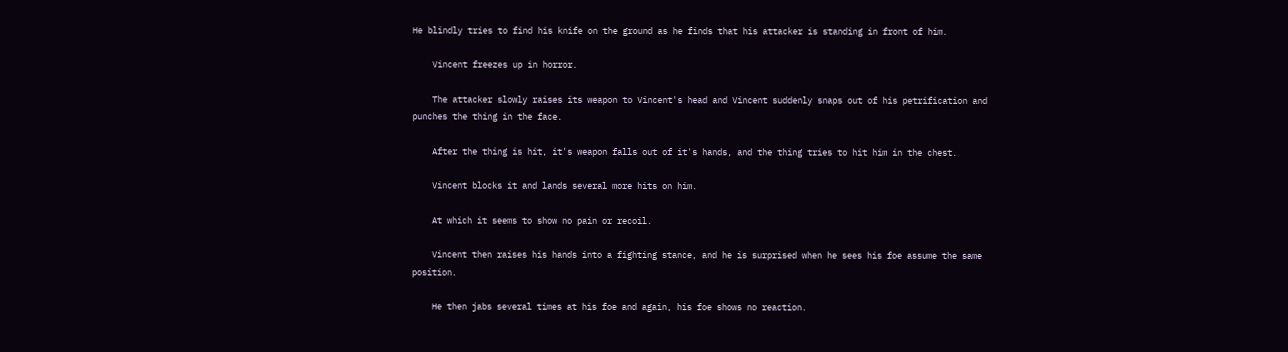He blindly tries to find his knife on the ground as he finds that his attacker is standing in front of him.

    Vincent freezes up in horror.

    The attacker slowly raises its weapon to Vincent's head and Vincent suddenly snaps out of his petrification and punches the thing in the face.

    After the thing is hit, it's weapon falls out of it's hands, and the thing tries to hit him in the chest.

    Vincent blocks it and lands several more hits on him.

    At which it seems to show no pain or recoil.

    Vincent then raises his hands into a fighting stance, and he is surprised when he sees his foe assume the same position.

    He then jabs several times at his foe and again, his foe shows no reaction.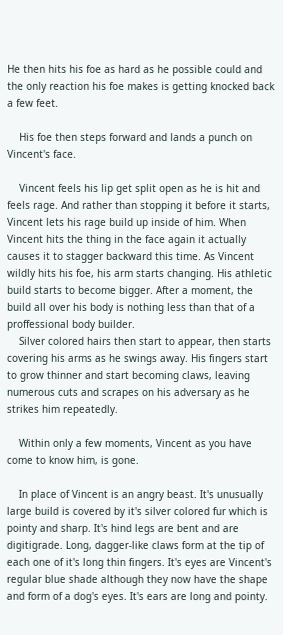He then hits his foe as hard as he possible could and the only reaction his foe makes is getting knocked back a few feet.

    His foe then steps forward and lands a punch on Vincent's face.

    Vincent feels his lip get split open as he is hit and feels rage. And rather than stopping it before it starts, Vincent lets his rage build up inside of him. When Vincent hits the thing in the face again it actually causes it to stagger backward this time. As Vincent wildly hits his foe, his arm starts changing. His athletic build starts to become bigger. After a moment, the build all over his body is nothing less than that of a proffessional body builder.
    Silver colored hairs then start to appear, then starts covering his arms as he swings away. His fingers start to grow thinner and start becoming claws, leaving numerous cuts and scrapes on his adversary as he strikes him repeatedly.

    Within only a few moments, Vincent as you have come to know him, is gone.

    In place of Vincent is an angry beast. It's unusually large build is covered by it's silver colored fur which is pointy and sharp. It's hind legs are bent and are digitigrade. Long, dagger-like claws form at the tip of each one of it's long thin fingers. It's eyes are Vincent's regular blue shade although they now have the shape and form of a dog's eyes. It's ears are long and pointy.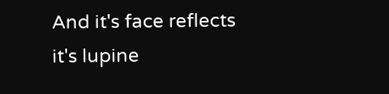And it's face reflects it's lupine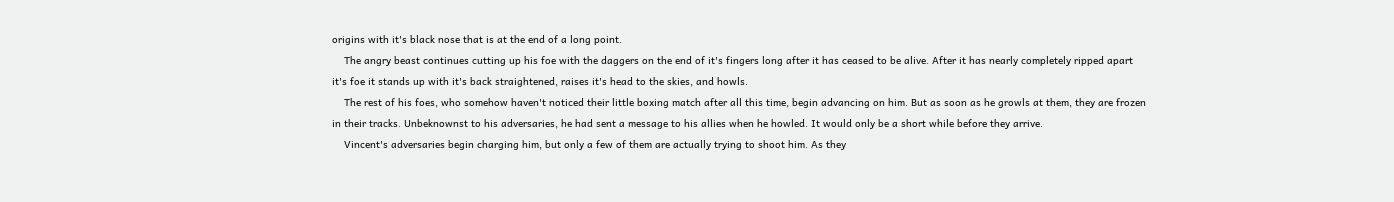origins with it's black nose that is at the end of a long point.
    The angry beast continues cutting up his foe with the daggers on the end of it's fingers long after it has ceased to be alive. After it has nearly completely ripped apart it's foe it stands up with it's back straightened, raises it's head to the skies, and howls.
    The rest of his foes, who somehow haven't noticed their little boxing match after all this time, begin advancing on him. But as soon as he growls at them, they are frozen in their tracks. Unbeknownst to his adversaries, he had sent a message to his allies when he howled. It would only be a short while before they arrive.
    Vincent's adversaries begin charging him, but only a few of them are actually trying to shoot him. As they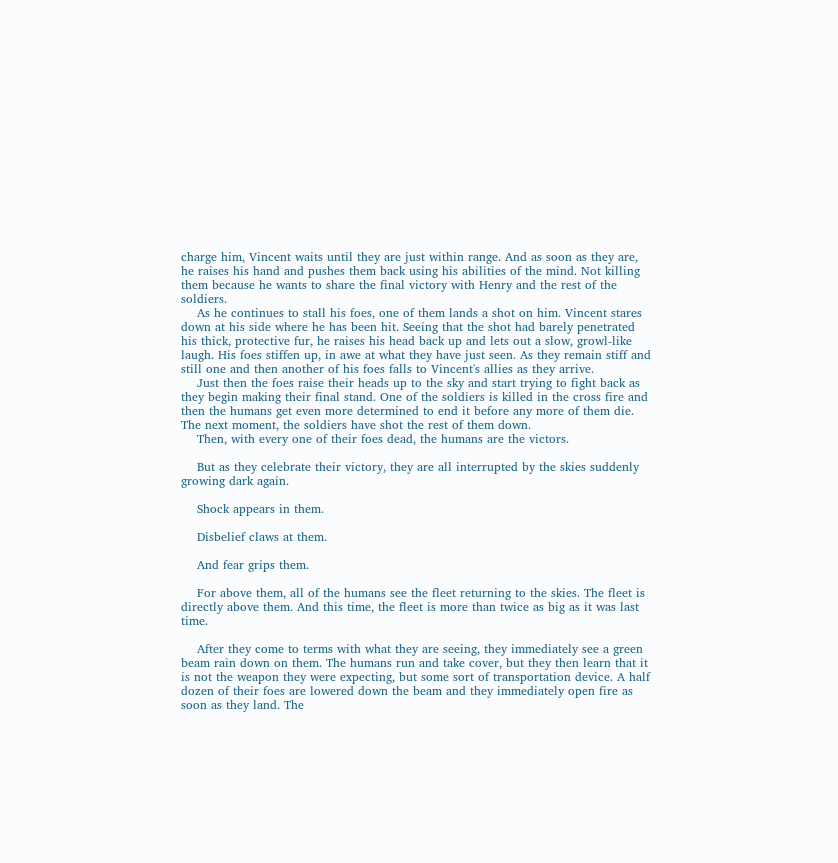charge him, Vincent waits until they are just within range. And as soon as they are, he raises his hand and pushes them back using his abilities of the mind. Not killing them because he wants to share the final victory with Henry and the rest of the soldiers.
    As he continues to stall his foes, one of them lands a shot on him. Vincent stares down at his side where he has been hit. Seeing that the shot had barely penetrated his thick, protective fur, he raises his head back up and lets out a slow, growl-like laugh. His foes stiffen up, in awe at what they have just seen. As they remain stiff and still one and then another of his foes falls to Vincent's allies as they arrive.
    Just then the foes raise their heads up to the sky and start trying to fight back as they begin making their final stand. One of the soldiers is killed in the cross fire and then the humans get even more determined to end it before any more of them die. The next moment, the soldiers have shot the rest of them down.
    Then, with every one of their foes dead, the humans are the victors.

    But as they celebrate their victory, they are all interrupted by the skies suddenly growing dark again.

    Shock appears in them.

    Disbelief claws at them.

    And fear grips them.

    For above them, all of the humans see the fleet returning to the skies. The fleet is directly above them. And this time, the fleet is more than twice as big as it was last time.

    After they come to terms with what they are seeing, they immediately see a green beam rain down on them. The humans run and take cover, but they then learn that it is not the weapon they were expecting, but some sort of transportation device. A half dozen of their foes are lowered down the beam and they immediately open fire as soon as they land. The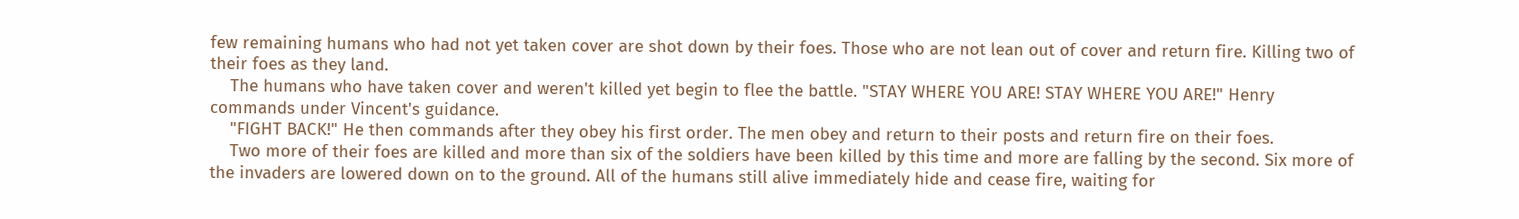few remaining humans who had not yet taken cover are shot down by their foes. Those who are not lean out of cover and return fire. Killing two of their foes as they land.
    The humans who have taken cover and weren't killed yet begin to flee the battle. "STAY WHERE YOU ARE! STAY WHERE YOU ARE!" Henry commands under Vincent's guidance.
    "FIGHT BACK!" He then commands after they obey his first order. The men obey and return to their posts and return fire on their foes.
    Two more of their foes are killed and more than six of the soldiers have been killed by this time and more are falling by the second. Six more of the invaders are lowered down on to the ground. All of the humans still alive immediately hide and cease fire, waiting for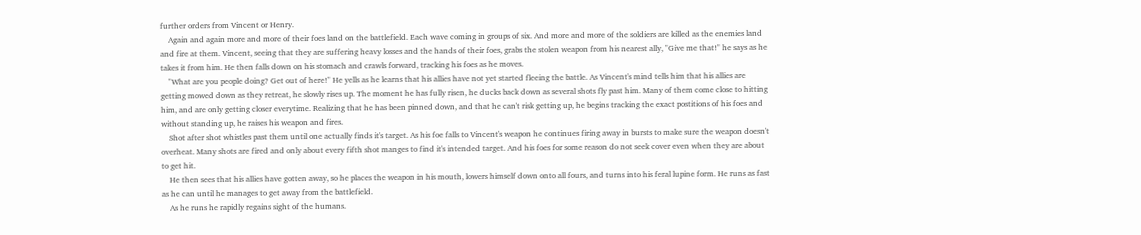further orders from Vincent or Henry.
    Again and again more and more of their foes land on the battlefield. Each wave coming in groups of six. And more and more of the soldiers are killed as the enemies land and fire at them. Vincent, seeing that they are suffering heavy losses and the hands of their foes, grabs the stolen weapon from his nearest ally, "Give me that!" he says as he takes it from him. He then falls down on his stomach and crawls forward, tracking his foes as he moves.
    "What are you people doing? Get out of here!" He yells as he learns that his allies have not yet started fleeing the battle. As Vincent's mind tells him that his allies are getting mowed down as they retreat, he slowly rises up. The moment he has fully risen, he ducks back down as several shots fly past him. Many of them come close to hitting him, and are only getting closer everytime. Realizing that he has been pinned down, and that he can't risk getting up, he begins tracking the exact postitions of his foes and without standing up, he raises his weapon and fires.
    Shot after shot whistles past them until one actually finds it's target. As his foe falls to Vincent's weapon he continues firing away in bursts to make sure the weapon doesn't overheat. Many shots are fired and only about every fifth shot manges to find it's intended target. And his foes for some reason do not seek cover even when they are about to get hit.
    He then sees that his allies have gotten away, so he places the weapon in his mouth, lowers himself down onto all fours, and turns into his feral lupine form. He runs as fast as he can until he manages to get away from the battlefield.
    As he runs he rapidly regains sight of the humans.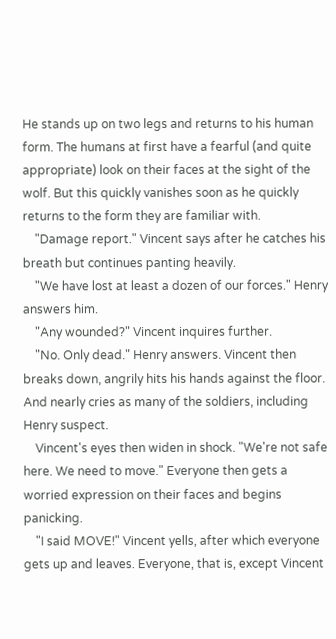He stands up on two legs and returns to his human form. The humans at first have a fearful (and quite appropriate) look on their faces at the sight of the wolf. But this quickly vanishes soon as he quickly returns to the form they are familiar with.
    "Damage report." Vincent says after he catches his breath but continues panting heavily.
    "We have lost at least a dozen of our forces." Henry answers him.
    "Any wounded?" Vincent inquires further.
    "No. Only dead." Henry answers. Vincent then breaks down, angrily hits his hands against the floor. And nearly cries as many of the soldiers, including Henry suspect.
    Vincent's eyes then widen in shock. "We're not safe here. We need to move." Everyone then gets a worried expression on their faces and begins panicking.
    "I said MOVE!" Vincent yells, after which everyone gets up and leaves. Everyone, that is, except Vincent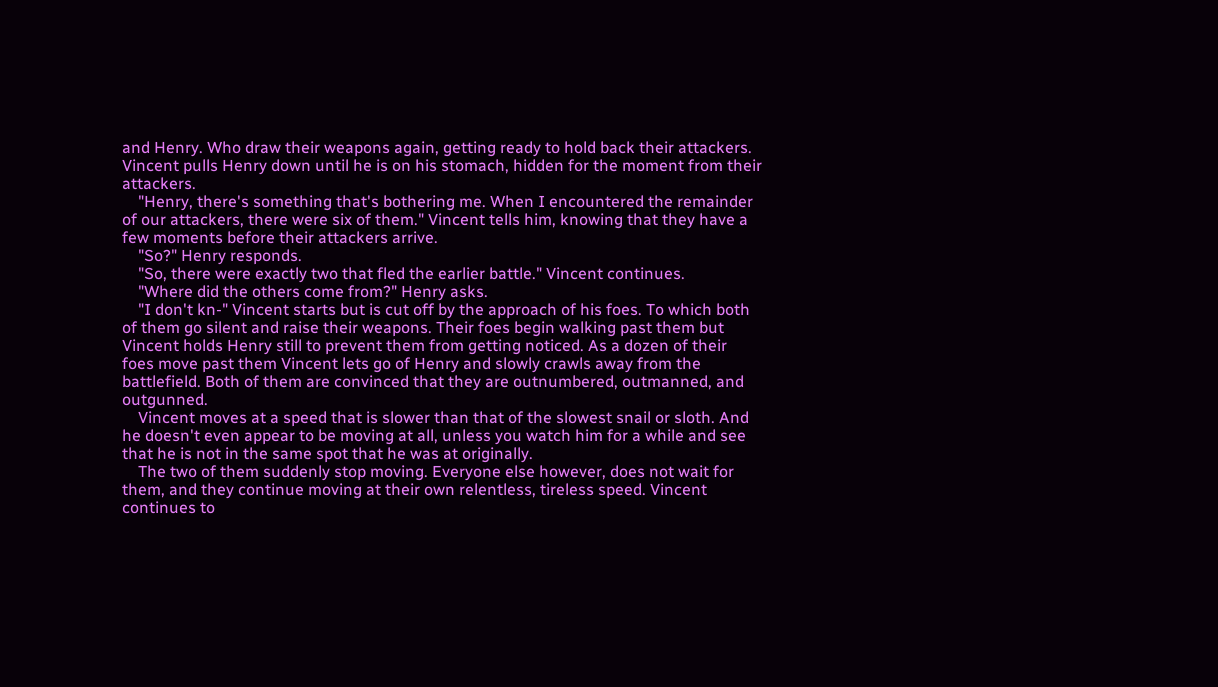and Henry. Who draw their weapons again, getting ready to hold back their attackers. Vincent pulls Henry down until he is on his stomach, hidden for the moment from their attackers.
    "Henry, there's something that's bothering me. When I encountered the remainder of our attackers, there were six of them." Vincent tells him, knowing that they have a few moments before their attackers arrive.
    "So?" Henry responds.
    "So, there were exactly two that fled the earlier battle." Vincent continues.
    "Where did the others come from?" Henry asks.
    "I don't kn-" Vincent starts but is cut off by the approach of his foes. To which both of them go silent and raise their weapons. Their foes begin walking past them but Vincent holds Henry still to prevent them from getting noticed. As a dozen of their foes move past them Vincent lets go of Henry and slowly crawls away from the battlefield. Both of them are convinced that they are outnumbered, outmanned, and outgunned.
    Vincent moves at a speed that is slower than that of the slowest snail or sloth. And he doesn't even appear to be moving at all, unless you watch him for a while and see that he is not in the same spot that he was at originally.
    The two of them suddenly stop moving. Everyone else however, does not wait for them, and they continue moving at their own relentless, tireless speed. Vincent continues to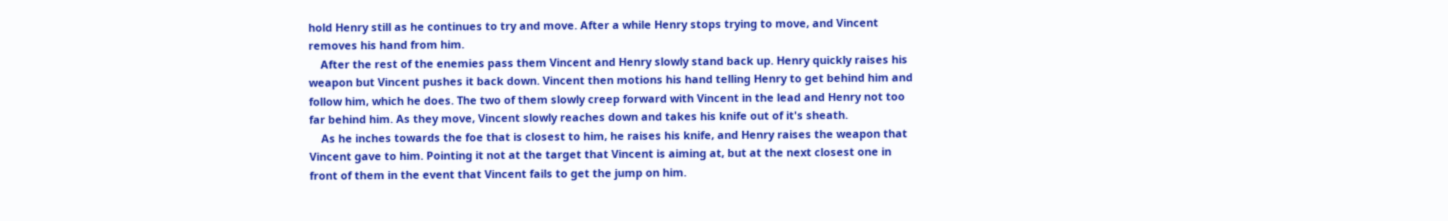hold Henry still as he continues to try and move. After a while Henry stops trying to move, and Vincent removes his hand from him.
    After the rest of the enemies pass them Vincent and Henry slowly stand back up. Henry quickly raises his weapon but Vincent pushes it back down. Vincent then motions his hand telling Henry to get behind him and follow him, which he does. The two of them slowly creep forward with Vincent in the lead and Henry not too far behind him. As they move, Vincent slowly reaches down and takes his knife out of it's sheath.
    As he inches towards the foe that is closest to him, he raises his knife, and Henry raises the weapon that Vincent gave to him. Pointing it not at the target that Vincent is aiming at, but at the next closest one in front of them in the event that Vincent fails to get the jump on him.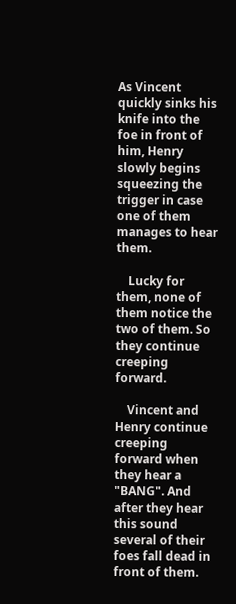As Vincent quickly sinks his knife into the foe in front of him, Henry slowly begins squeezing the trigger in case one of them manages to hear them.

    Lucky for them, none of them notice the two of them. So they continue creeping forward.

    Vincent and Henry continue creeping forward when they hear a "BANG". And after they hear this sound several of their foes fall dead in front of them.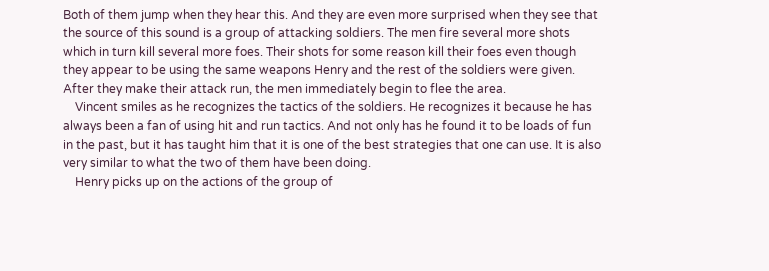Both of them jump when they hear this. And they are even more surprised when they see that the source of this sound is a group of attacking soldiers. The men fire several more shots which in turn kill several more foes. Their shots for some reason kill their foes even though they appear to be using the same weapons Henry and the rest of the soldiers were given. After they make their attack run, the men immediately begin to flee the area.
    Vincent smiles as he recognizes the tactics of the soldiers. He recognizes it because he has always been a fan of using hit and run tactics. And not only has he found it to be loads of fun in the past, but it has taught him that it is one of the best strategies that one can use. It is also very similar to what the two of them have been doing.
    Henry picks up on the actions of the group of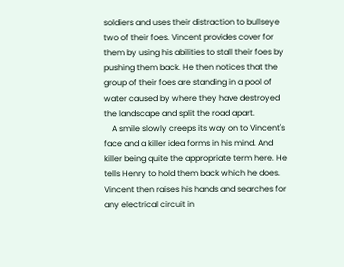soldiers and uses their distraction to bullseye two of their foes. Vincent provides cover for them by using his abilities to stall their foes by pushing them back. He then notices that the group of their foes are standing in a pool of water caused by where they have destroyed the landscape and split the road apart.
    A smile slowly creeps its way on to Vincent's face and a killer idea forms in his mind. And killer being quite the appropriate term here. He tells Henry to hold them back which he does. Vincent then raises his hands and searches for any electrical circuit in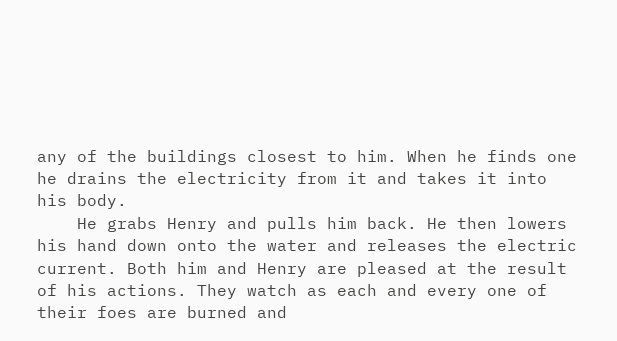any of the buildings closest to him. When he finds one he drains the electricity from it and takes it into his body.
    He grabs Henry and pulls him back. He then lowers his hand down onto the water and releases the electric current. Both him and Henry are pleased at the result of his actions. They watch as each and every one of their foes are burned and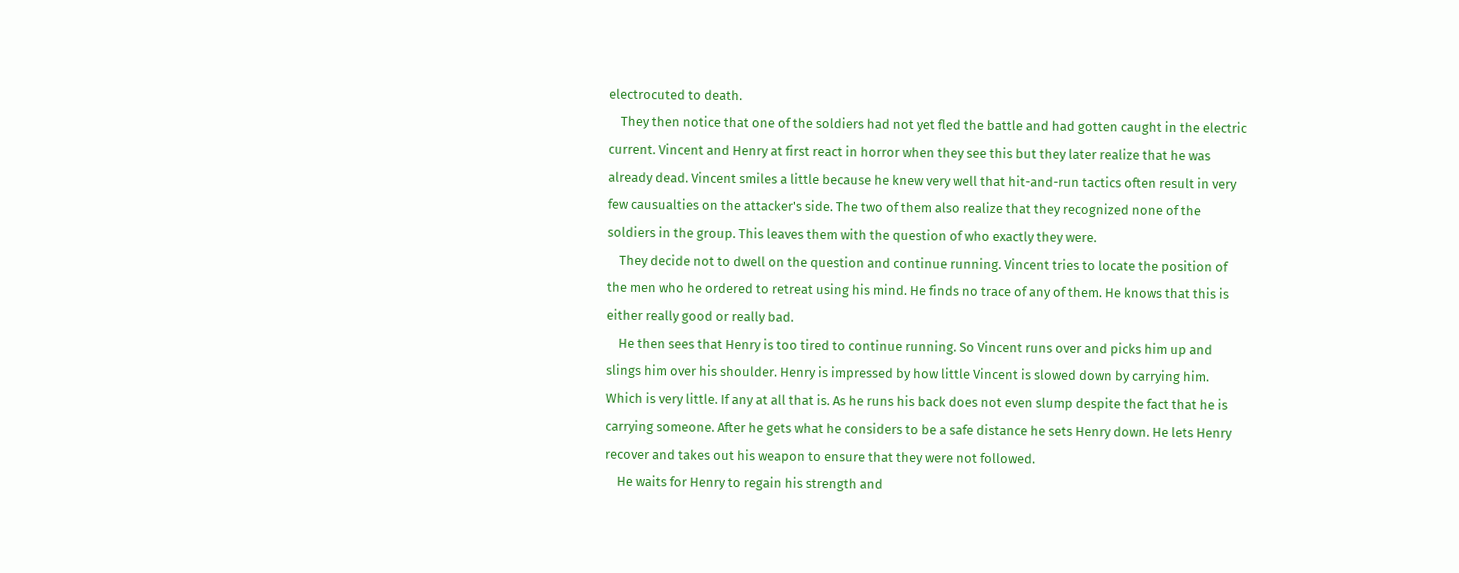electrocuted to death.
    They then notice that one of the soldiers had not yet fled the battle and had gotten caught in the electric current. Vincent and Henry at first react in horror when they see this but they later realize that he was already dead. Vincent smiles a little because he knew very well that hit-and-run tactics often result in very few causualties on the attacker's side. The two of them also realize that they recognized none of the soldiers in the group. This leaves them with the question of who exactly they were.
    They decide not to dwell on the question and continue running. Vincent tries to locate the position of the men who he ordered to retreat using his mind. He finds no trace of any of them. He knows that this is either really good or really bad.
    He then sees that Henry is too tired to continue running. So Vincent runs over and picks him up and slings him over his shoulder. Henry is impressed by how little Vincent is slowed down by carrying him. Which is very little. If any at all that is. As he runs his back does not even slump despite the fact that he is carrying someone. After he gets what he considers to be a safe distance he sets Henry down. He lets Henry recover and takes out his weapon to ensure that they were not followed.
    He waits for Henry to regain his strength and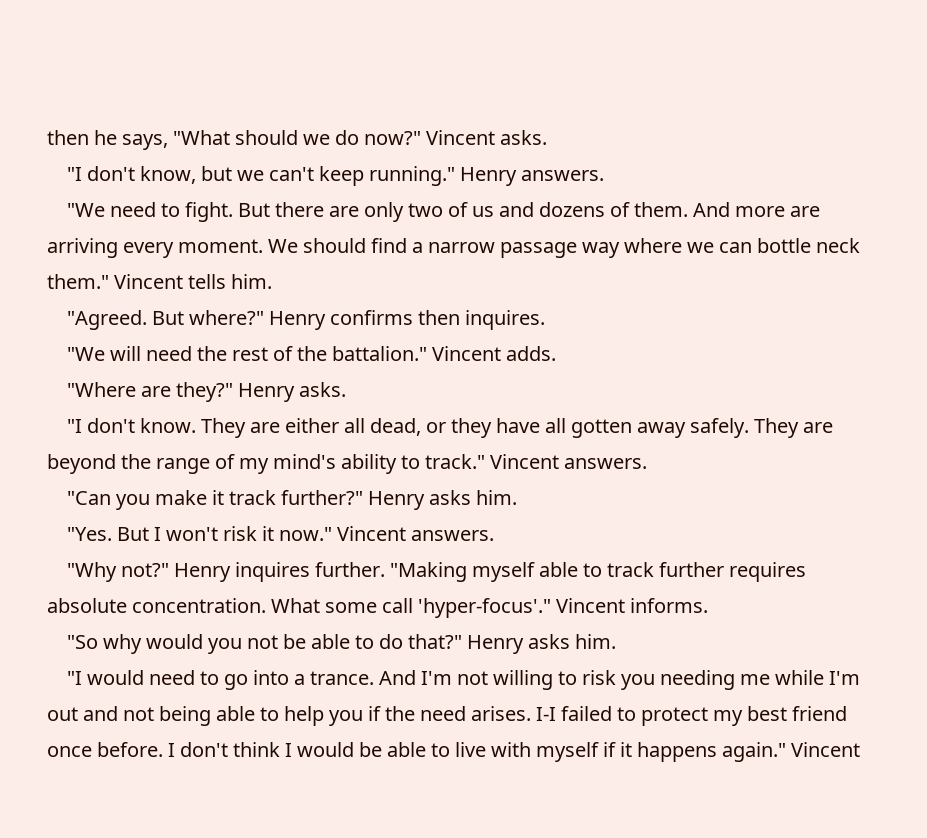then he says, "What should we do now?" Vincent asks.
    "I don't know, but we can't keep running." Henry answers.
    "We need to fight. But there are only two of us and dozens of them. And more are arriving every moment. We should find a narrow passage way where we can bottle neck them." Vincent tells him.
    "Agreed. But where?" Henry confirms then inquires.
    "We will need the rest of the battalion." Vincent adds.
    "Where are they?" Henry asks.
    "I don't know. They are either all dead, or they have all gotten away safely. They are beyond the range of my mind's ability to track." Vincent answers.
    "Can you make it track further?" Henry asks him.
    "Yes. But I won't risk it now." Vincent answers.
    "Why not?" Henry inquires further. "Making myself able to track further requires absolute concentration. What some call 'hyper-focus'." Vincent informs.
    "So why would you not be able to do that?" Henry asks him.
    "I would need to go into a trance. And I'm not willing to risk you needing me while I'm out and not being able to help you if the need arises. I-I failed to protect my best friend once before. I don't think I would be able to live with myself if it happens again." Vincent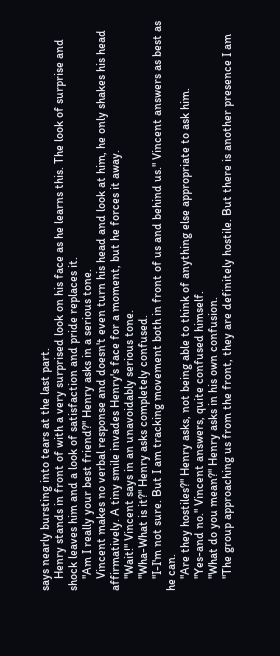says nearly bursting into tears at the last part.
    Henry stands in front of with a very surprised look on his face as he learns this. The look of surprise and shock leaves him and a look of satisfaction and pride replaces it.
    "Am I really your best friend?" Henry asks in a serious tone.
    Vincent makes no verbal response and doesn't even turn his head and look at him, he only shakes his head affirmatively. A tiny smile invades Henry's face for a moment, but he forces it away.
    "Wait!" Vincent says in an unavoidably serious tone.
    "Wha-What is it?" Henry asks completely confused.
    "I-I'm not sure. But I am tracking movement both in front of us and behind us." Vincent answers as best as he can.
    "Are they hostiles?" Henry asks, not being able to think of anything else appropriate to ask him.
    "Yes-and no." Vincent answers, quite confused himself.
    "What do you mean?" Henry asks in his own confusion.
    "The group approaching us from the front, they are definitely hostile. But there is another presence I am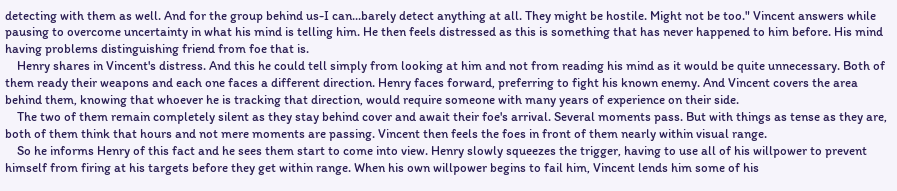detecting with them as well. And for the group behind us-I can...barely detect anything at all. They might be hostile. Might not be too." Vincent answers while pausing to overcome uncertainty in what his mind is telling him. He then feels distressed as this is something that has never happened to him before. His mind having problems distinguishing friend from foe that is.
    Henry shares in Vincent's distress. And this he could tell simply from looking at him and not from reading his mind as it would be quite unnecessary. Both of them ready their weapons and each one faces a different direction. Henry faces forward, preferring to fight his known enemy. And Vincent covers the area behind them, knowing that whoever he is tracking that direction, would require someone with many years of experience on their side.
    The two of them remain completely silent as they stay behind cover and await their foe's arrival. Several moments pass. But with things as tense as they are, both of them think that hours and not mere moments are passing. Vincent then feels the foes in front of them nearly within visual range.
    So he informs Henry of this fact and he sees them start to come into view. Henry slowly squeezes the trigger, having to use all of his willpower to prevent himself from firing at his targets before they get within range. When his own willpower begins to fail him, Vincent lends him some of his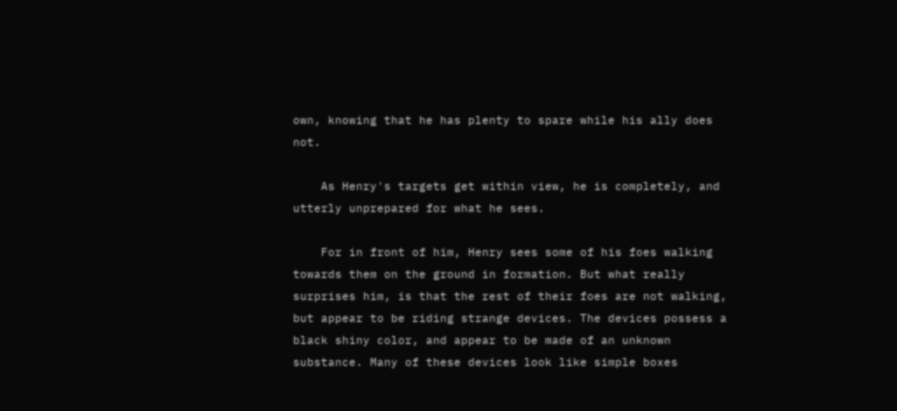own, knowing that he has plenty to spare while his ally does not.

    As Henry's targets get within view, he is completely, and utterly unprepared for what he sees.

    For in front of him, Henry sees some of his foes walking towards them on the ground in formation. But what really surprises him, is that the rest of their foes are not walking, but appear to be riding strange devices. The devices possess a black shiny color, and appear to be made of an unknown substance. Many of these devices look like simple boxes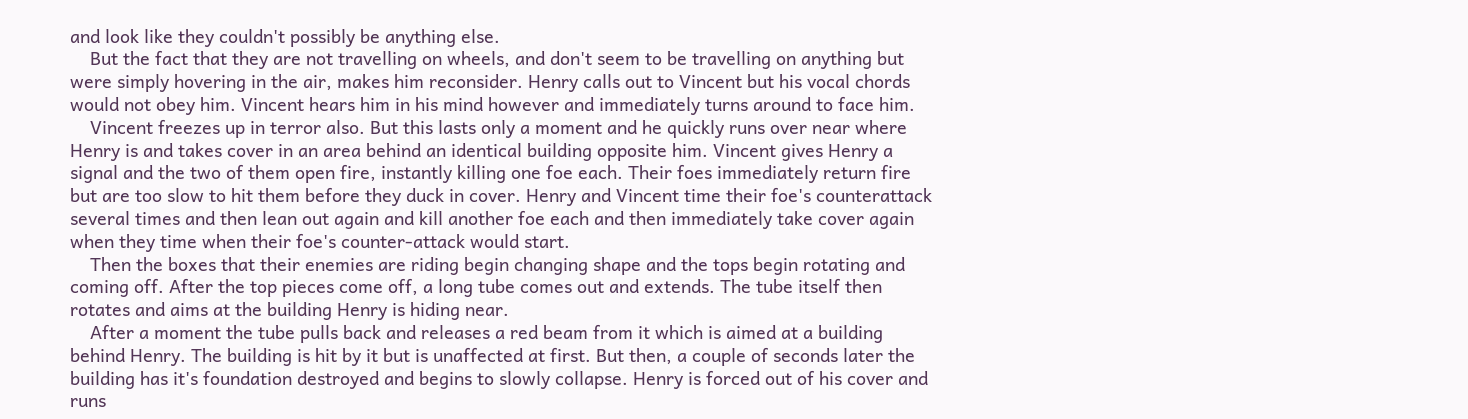and look like they couldn't possibly be anything else.
    But the fact that they are not travelling on wheels, and don't seem to be travelling on anything but were simply hovering in the air, makes him reconsider. Henry calls out to Vincent but his vocal chords would not obey him. Vincent hears him in his mind however and immediately turns around to face him.
    Vincent freezes up in terror also. But this lasts only a moment and he quickly runs over near where Henry is and takes cover in an area behind an identical building opposite him. Vincent gives Henry a signal and the two of them open fire, instantly killing one foe each. Their foes immediately return fire but are too slow to hit them before they duck in cover. Henry and Vincent time their foe's counterattack several times and then lean out again and kill another foe each and then immediately take cover again when they time when their foe's counter-attack would start.
    Then the boxes that their enemies are riding begin changing shape and the tops begin rotating and coming off. After the top pieces come off, a long tube comes out and extends. The tube itself then rotates and aims at the building Henry is hiding near.
    After a moment the tube pulls back and releases a red beam from it which is aimed at a building behind Henry. The building is hit by it but is unaffected at first. But then, a couple of seconds later the building has it's foundation destroyed and begins to slowly collapse. Henry is forced out of his cover and runs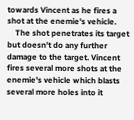towards Vincent as he fires a shot at the enemie's vehicle.
    The shot penetrates its target but doesn't do any further damage to the target. Vincent fires several more shots at the enemie's vehicle which blasts several more holes into it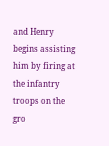and Henry begins assisting him by firing at the infantry troops on the gro